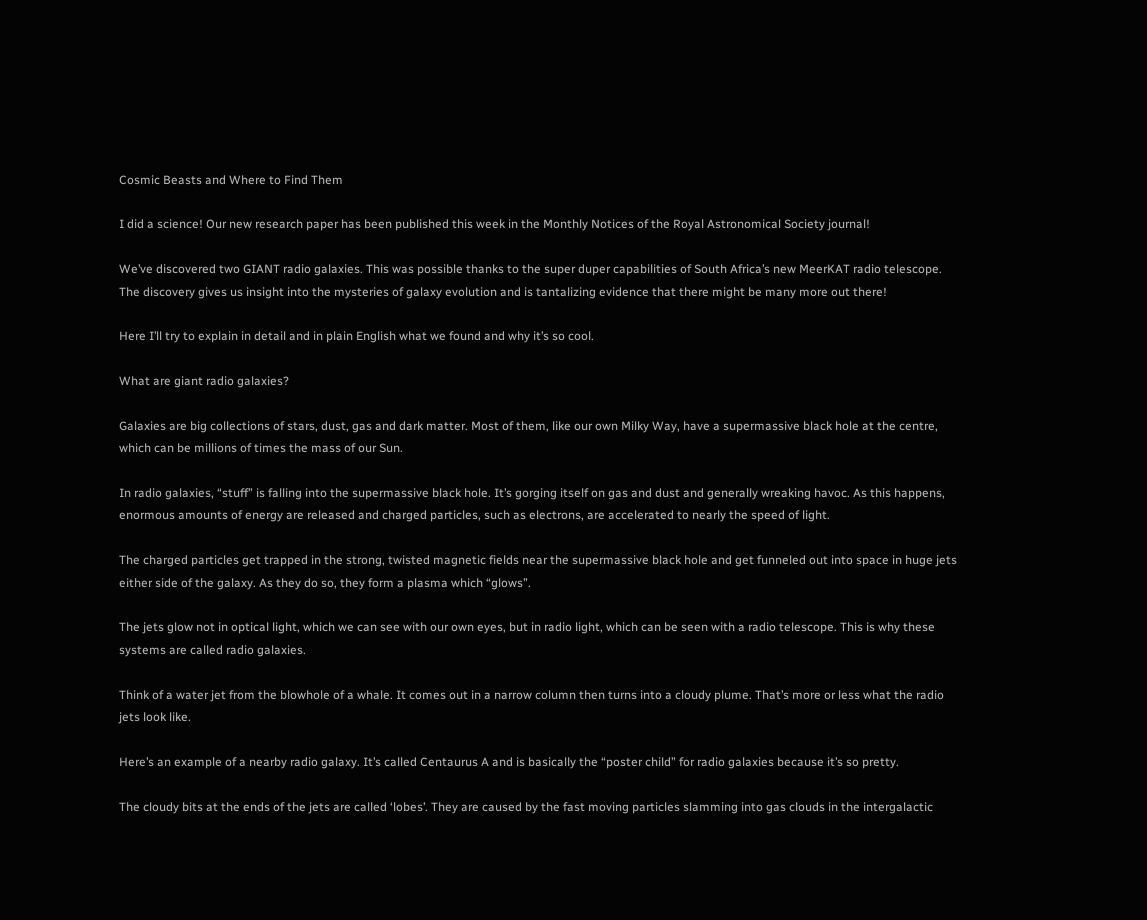Cosmic Beasts and Where to Find Them

I did a science! Our new research paper has been published this week in the Monthly Notices of the Royal Astronomical Society journal!

We’ve discovered two GIANT radio galaxies. This was possible thanks to the super duper capabilities of South Africa’s new MeerKAT radio telescope. The discovery gives us insight into the mysteries of galaxy evolution and is tantalizing evidence that there might be many more out there!

Here I’ll try to explain in detail and in plain English what we found and why it’s so cool.

What are giant radio galaxies?

Galaxies are big collections of stars, dust, gas and dark matter. Most of them, like our own Milky Way, have a supermassive black hole at the centre, which can be millions of times the mass of our Sun.

In radio galaxies, “stuff” is falling into the supermassive black hole. It’s gorging itself on gas and dust and generally wreaking havoc. As this happens, enormous amounts of energy are released and charged particles, such as electrons, are accelerated to nearly the speed of light.

The charged particles get trapped in the strong, twisted magnetic fields near the supermassive black hole and get funneled out into space in huge jets either side of the galaxy. As they do so, they form a plasma which “glows”.

The jets glow not in optical light, which we can see with our own eyes, but in radio light, which can be seen with a radio telescope. This is why these systems are called radio galaxies.

Think of a water jet from the blowhole of a whale. It comes out in a narrow column then turns into a cloudy plume. That’s more or less what the radio jets look like.

Here’s an example of a nearby radio galaxy. It’s called Centaurus A and is basically the “poster child” for radio galaxies because it’s so pretty.

The cloudy bits at the ends of the jets are called ‘lobes’. They are caused by the fast moving particles slamming into gas clouds in the intergalactic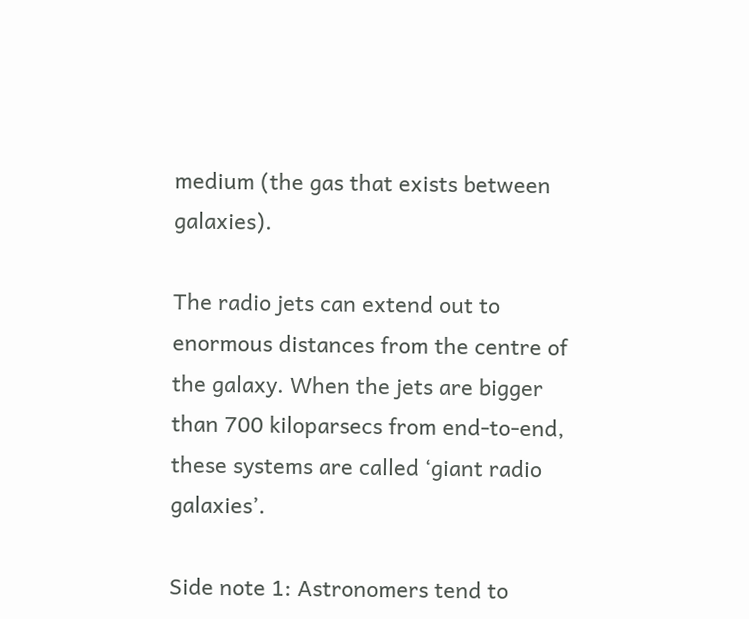medium (the gas that exists between galaxies).

The radio jets can extend out to enormous distances from the centre of the galaxy. When the jets are bigger than 700 kiloparsecs from end-to-end, these systems are called ‘giant radio galaxies’.

Side note 1: Astronomers tend to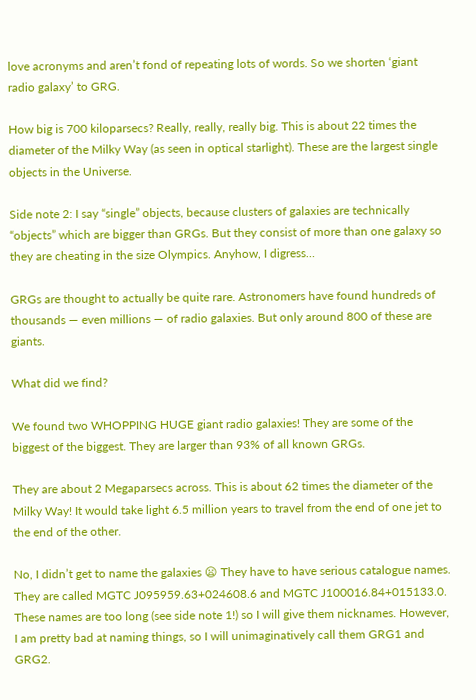love acronyms and aren’t fond of repeating lots of words. So we shorten ‘giant radio galaxy’ to GRG.

How big is 700 kiloparsecs? Really, really, really big. This is about 22 times the diameter of the Milky Way (as seen in optical starlight). These are the largest single objects in the Universe.

Side note 2: I say “single” objects, because clusters of galaxies are technically “objects” which are bigger than GRGs. But they consist of more than one galaxy so they are cheating in the size Olympics. Anyhow, I digress…

GRGs are thought to actually be quite rare. Astronomers have found hundreds of thousands — even millions — of radio galaxies. But only around 800 of these are giants.

What did we find?

We found two WHOPPING HUGE giant radio galaxies! They are some of the biggest of the biggest. They are larger than 93% of all known GRGs.

They are about 2 Megaparsecs across. This is about 62 times the diameter of the Milky Way! It would take light 6.5 million years to travel from the end of one jet to the end of the other.

No, I didn’t get to name the galaxies 😦 They have to have serious catalogue names. They are called MGTC J095959.63+024608.6 and MGTC J100016.84+015133.0. These names are too long (see side note 1!) so I will give them nicknames. However, I am pretty bad at naming things, so I will unimaginatively call them GRG1 and GRG2.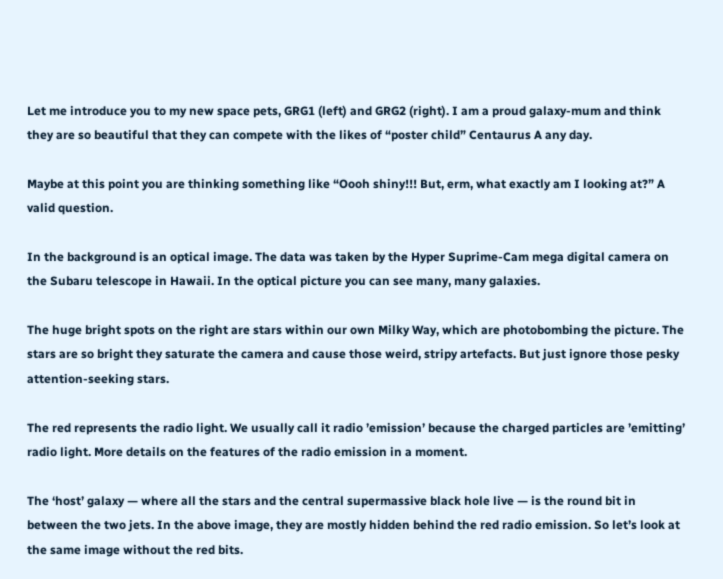Let me introduce you to my new space pets, GRG1 (left) and GRG2 (right). I am a proud galaxy-mum and think they are so beautiful that they can compete with the likes of “poster child” Centaurus A any day.

Maybe at this point you are thinking something like “Oooh shiny!!! But, erm, what exactly am I looking at?” A valid question.

In the background is an optical image. The data was taken by the Hyper Suprime-Cam mega digital camera on the Subaru telescope in Hawaii. In the optical picture you can see many, many galaxies.

The huge bright spots on the right are stars within our own Milky Way, which are photobombing the picture. The stars are so bright they saturate the camera and cause those weird, stripy artefacts. But just ignore those pesky attention-seeking stars.

The red represents the radio light. We usually call it radio ’emission’ because the charged particles are ’emitting’ radio light. More details on the features of the radio emission in a moment.

The ‘host’ galaxy — where all the stars and the central supermassive black hole live — is the round bit in between the two jets. In the above image, they are mostly hidden behind the red radio emission. So let’s look at the same image without the red bits.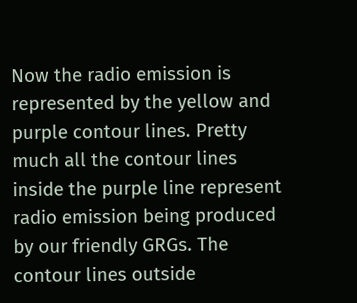Now the radio emission is represented by the yellow and purple contour lines. Pretty much all the contour lines inside the purple line represent radio emission being produced by our friendly GRGs. The contour lines outside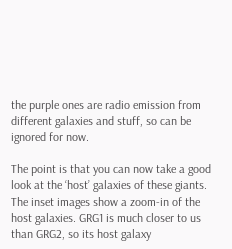the purple ones are radio emission from different galaxies and stuff, so can be ignored for now.

The point is that you can now take a good look at the ‘host’ galaxies of these giants. The inset images show a zoom-in of the host galaxies. GRG1 is much closer to us than GRG2, so its host galaxy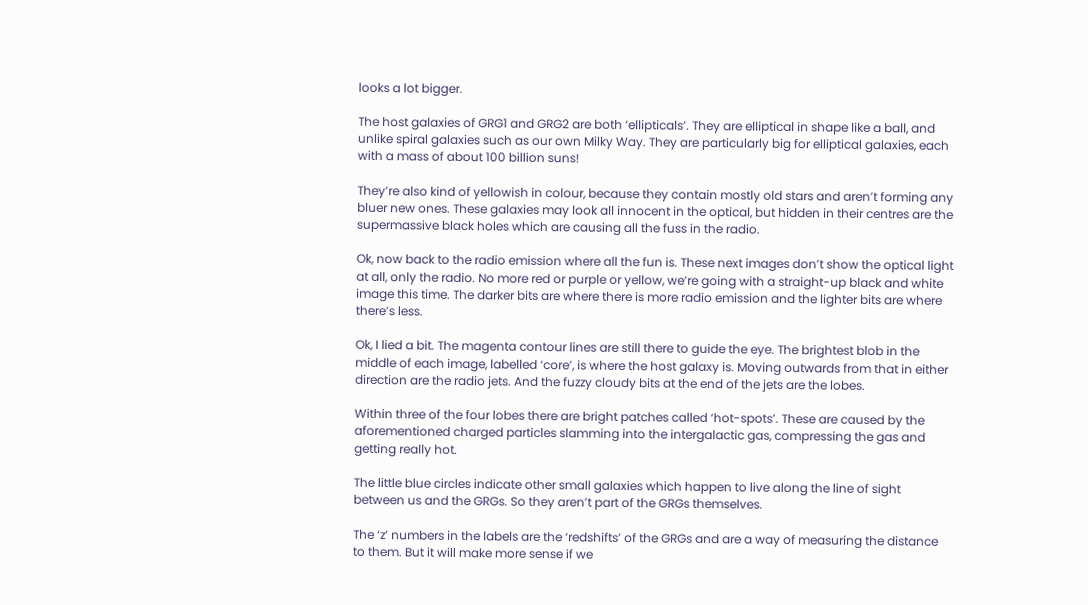looks a lot bigger.

The host galaxies of GRG1 and GRG2 are both ‘ellipticals’. They are elliptical in shape like a ball, and unlike spiral galaxies such as our own Milky Way. They are particularly big for elliptical galaxies, each with a mass of about 100 billion suns!

They’re also kind of yellowish in colour, because they contain mostly old stars and aren’t forming any bluer new ones. These galaxies may look all innocent in the optical, but hidden in their centres are the supermassive black holes which are causing all the fuss in the radio.

Ok, now back to the radio emission where all the fun is. These next images don’t show the optical light at all, only the radio. No more red or purple or yellow, we’re going with a straight-up black and white image this time. The darker bits are where there is more radio emission and the lighter bits are where there’s less.

Ok, I lied a bit. The magenta contour lines are still there to guide the eye. The brightest blob in the middle of each image, labelled ‘core’, is where the host galaxy is. Moving outwards from that in either direction are the radio jets. And the fuzzy cloudy bits at the end of the jets are the lobes.

Within three of the four lobes there are bright patches called ‘hot-spots’. These are caused by the aforementioned charged particles slamming into the intergalactic gas, compressing the gas and getting really hot.

The little blue circles indicate other small galaxies which happen to live along the line of sight between us and the GRGs. So they aren’t part of the GRGs themselves.

The ‘z’ numbers in the labels are the ‘redshifts’ of the GRGs and are a way of measuring the distance to them. But it will make more sense if we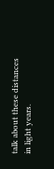talk about these distances in light years.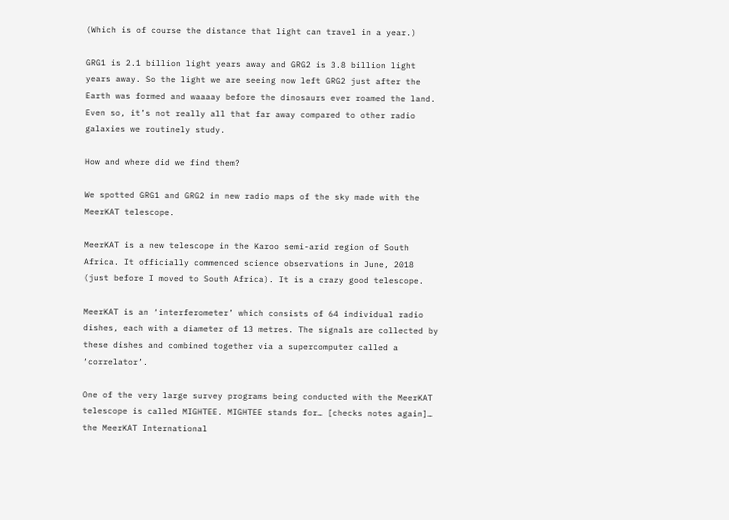(Which is of course the distance that light can travel in a year.)

GRG1 is 2.1 billion light years away and GRG2 is 3.8 billion light years away. So the light we are seeing now left GRG2 just after the Earth was formed and waaaay before the dinosaurs ever roamed the land. Even so, it’s not really all that far away compared to other radio galaxies we routinely study.

How and where did we find them?

We spotted GRG1 and GRG2 in new radio maps of the sky made with the MeerKAT telescope.

MeerKAT is a new telescope in the Karoo semi-arid region of South Africa. It officially commenced science observations in June, 2018 (just before I moved to South Africa). It is a crazy good telescope.

MeerKAT is an ‘interferometer’ which consists of 64 individual radio dishes, each with a diameter of 13 metres. The signals are collected by these dishes and combined together via a supercomputer called a ‘correlator’.

One of the very large survey programs being conducted with the MeerKAT telescope is called MIGHTEE. MIGHTEE stands for… [checks notes again]… the MeerKAT International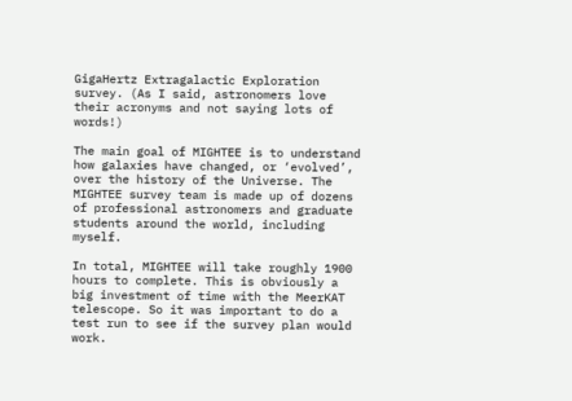GigaHertz Extragalactic Exploration survey. (As I said, astronomers love their acronyms and not saying lots of words!)

The main goal of MIGHTEE is to understand how galaxies have changed, or ‘evolved’, over the history of the Universe. The MIGHTEE survey team is made up of dozens of professional astronomers and graduate students around the world, including myself.

In total, MIGHTEE will take roughly 1900 hours to complete. This is obviously a big investment of time with the MeerKAT telescope. So it was important to do a test run to see if the survey plan would work.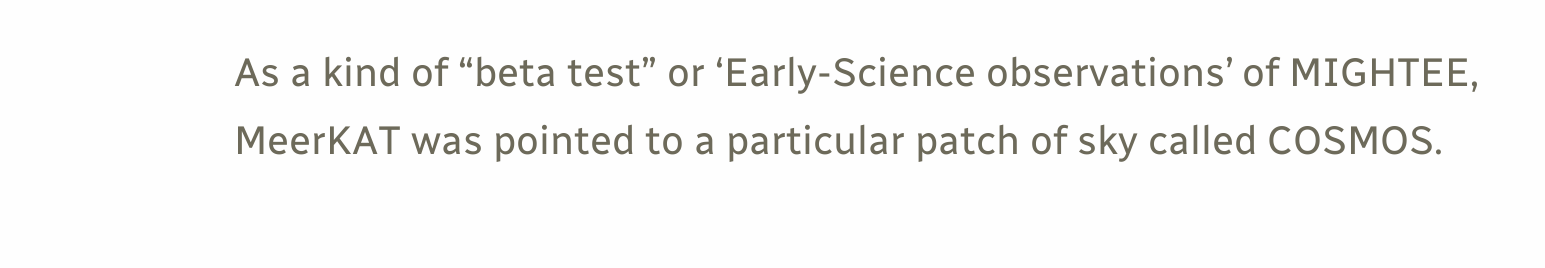As a kind of “beta test” or ‘Early-Science observations’ of MIGHTEE, MeerKAT was pointed to a particular patch of sky called COSMOS.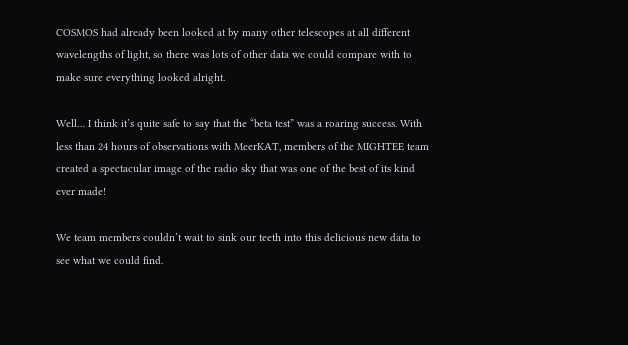COSMOS had already been looked at by many other telescopes at all different wavelengths of light, so there was lots of other data we could compare with to make sure everything looked alright.

Well… I think it’s quite safe to say that the “beta test” was a roaring success. With less than 24 hours of observations with MeerKAT, members of the MIGHTEE team created a spectacular image of the radio sky that was one of the best of its kind ever made!

We team members couldn’t wait to sink our teeth into this delicious new data to see what we could find.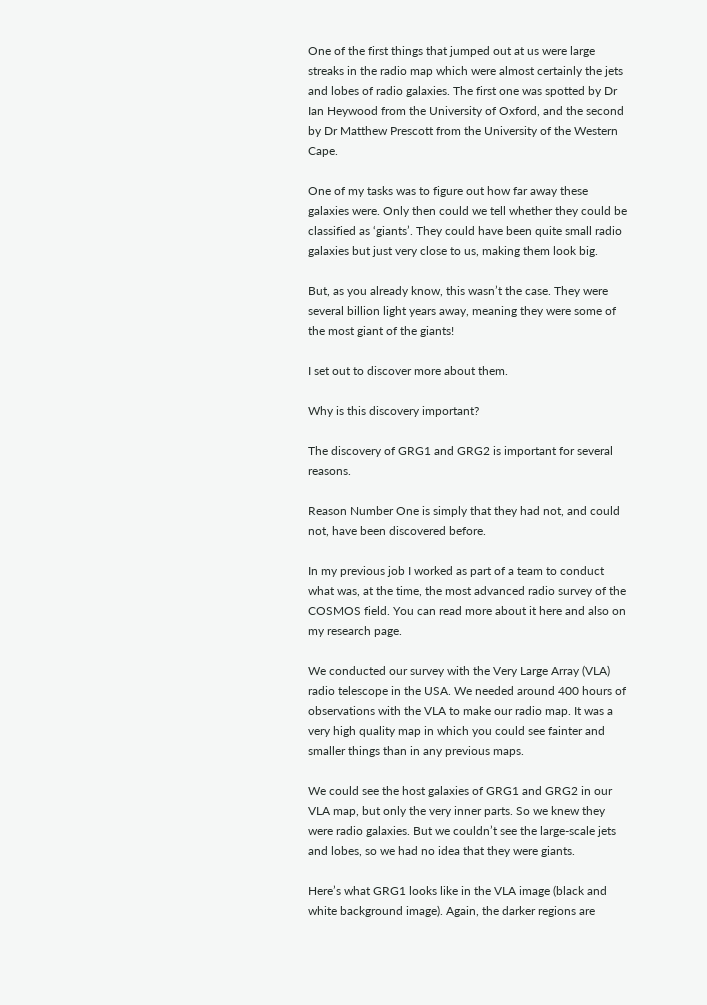One of the first things that jumped out at us were large streaks in the radio map which were almost certainly the jets and lobes of radio galaxies. The first one was spotted by Dr Ian Heywood from the University of Oxford, and the second by Dr Matthew Prescott from the University of the Western Cape.

One of my tasks was to figure out how far away these galaxies were. Only then could we tell whether they could be classified as ‘giants’. They could have been quite small radio galaxies but just very close to us, making them look big.

But, as you already know, this wasn’t the case. They were several billion light years away, meaning they were some of the most giant of the giants!

I set out to discover more about them.

Why is this discovery important?

The discovery of GRG1 and GRG2 is important for several reasons.

Reason Number One is simply that they had not, and could not, have been discovered before.

In my previous job I worked as part of a team to conduct what was, at the time, the most advanced radio survey of the COSMOS field. You can read more about it here and also on my research page.

We conducted our survey with the Very Large Array (VLA) radio telescope in the USA. We needed around 400 hours of observations with the VLA to make our radio map. It was a very high quality map in which you could see fainter and smaller things than in any previous maps.

We could see the host galaxies of GRG1 and GRG2 in our VLA map, but only the very inner parts. So we knew they were radio galaxies. But we couldn’t see the large-scale jets and lobes, so we had no idea that they were giants.

Here’s what GRG1 looks like in the VLA image (black and white background image). Again, the darker regions are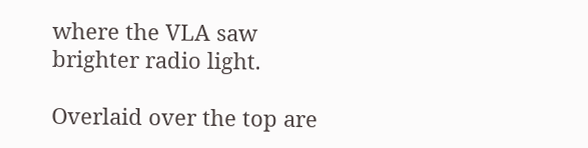where the VLA saw brighter radio light.

Overlaid over the top are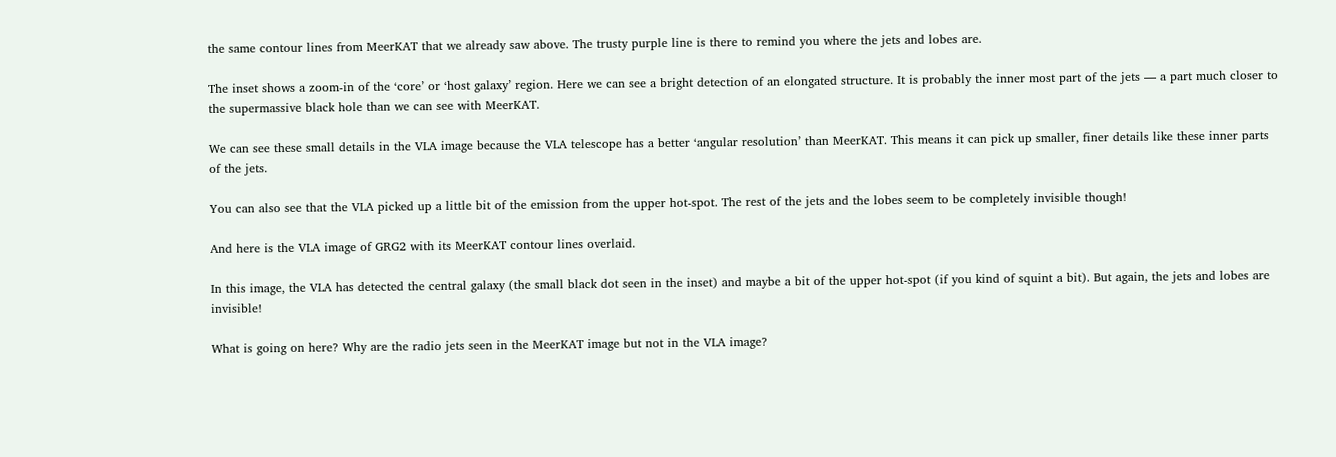the same contour lines from MeerKAT that we already saw above. The trusty purple line is there to remind you where the jets and lobes are.

The inset shows a zoom-in of the ‘core’ or ‘host galaxy’ region. Here we can see a bright detection of an elongated structure. It is probably the inner most part of the jets — a part much closer to the supermassive black hole than we can see with MeerKAT.

We can see these small details in the VLA image because the VLA telescope has a better ‘angular resolution’ than MeerKAT. This means it can pick up smaller, finer details like these inner parts of the jets.

You can also see that the VLA picked up a little bit of the emission from the upper hot-spot. The rest of the jets and the lobes seem to be completely invisible though!

And here is the VLA image of GRG2 with its MeerKAT contour lines overlaid.

In this image, the VLA has detected the central galaxy (the small black dot seen in the inset) and maybe a bit of the upper hot-spot (if you kind of squint a bit). But again, the jets and lobes are invisible!

What is going on here? Why are the radio jets seen in the MeerKAT image but not in the VLA image?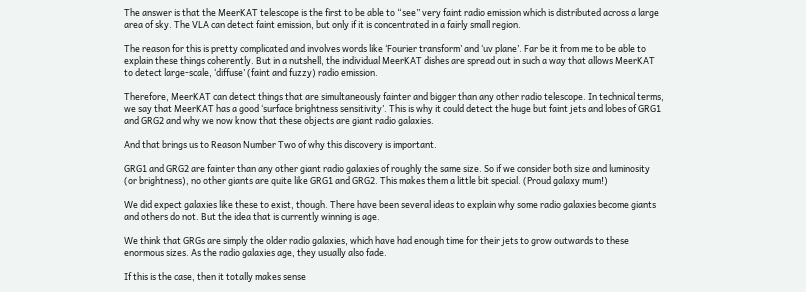The answer is that the MeerKAT telescope is the first to be able to “see” very faint radio emission which is distributed across a large area of sky. The VLA can detect faint emission, but only if it is concentrated in a fairly small region.

The reason for this is pretty complicated and involves words like ‘Fourier transform’ and ‘uv plane’. Far be it from me to be able to explain these things coherently. But in a nutshell, the individual MeerKAT dishes are spread out in such a way that allows MeerKAT to detect large-scale, ‘diffuse’ (faint and fuzzy) radio emission.

Therefore, MeerKAT can detect things that are simultaneously fainter and bigger than any other radio telescope. In technical terms, we say that MeerKAT has a good ‘surface brightness sensitivity’. This is why it could detect the huge but faint jets and lobes of GRG1 and GRG2 and why we now know that these objects are giant radio galaxies.

And that brings us to Reason Number Two of why this discovery is important.

GRG1 and GRG2 are fainter than any other giant radio galaxies of roughly the same size. So if we consider both size and luminosity (or brightness), no other giants are quite like GRG1 and GRG2. This makes them a little bit special. (Proud galaxy mum!)

We did expect galaxies like these to exist, though. There have been several ideas to explain why some radio galaxies become giants and others do not. But the idea that is currently winning is age.

We think that GRGs are simply the older radio galaxies, which have had enough time for their jets to grow outwards to these enormous sizes. As the radio galaxies age, they usually also fade.

If this is the case, then it totally makes sense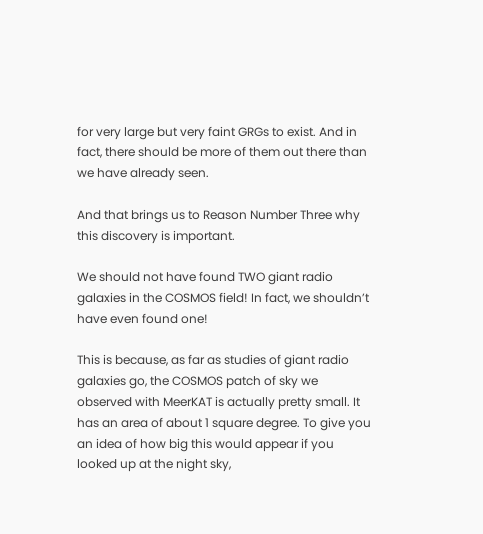for very large but very faint GRGs to exist. And in fact, there should be more of them out there than we have already seen.

And that brings us to Reason Number Three why this discovery is important.

We should not have found TWO giant radio galaxies in the COSMOS field! In fact, we shouldn’t have even found one!

This is because, as far as studies of giant radio galaxies go, the COSMOS patch of sky we observed with MeerKAT is actually pretty small. It has an area of about 1 square degree. To give you an idea of how big this would appear if you looked up at the night sky,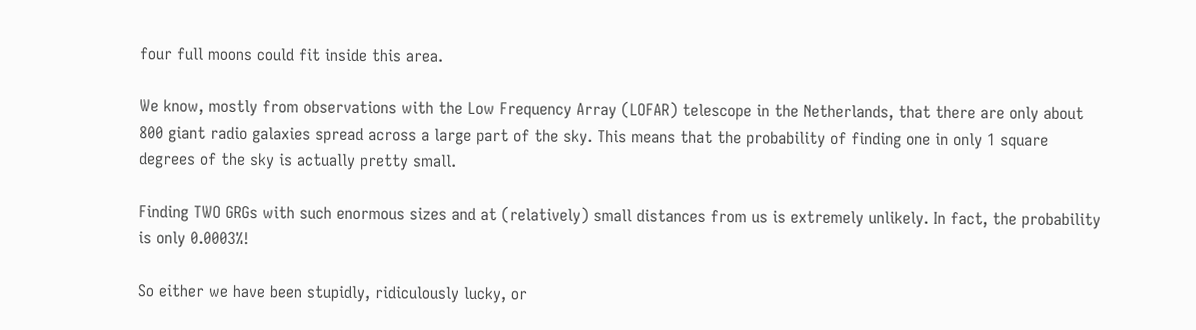four full moons could fit inside this area.

We know, mostly from observations with the Low Frequency Array (LOFAR) telescope in the Netherlands, that there are only about 800 giant radio galaxies spread across a large part of the sky. This means that the probability of finding one in only 1 square degrees of the sky is actually pretty small.

Finding TWO GRGs with such enormous sizes and at (relatively) small distances from us is extremely unlikely. In fact, the probability is only 0.0003%!

So either we have been stupidly, ridiculously lucky, or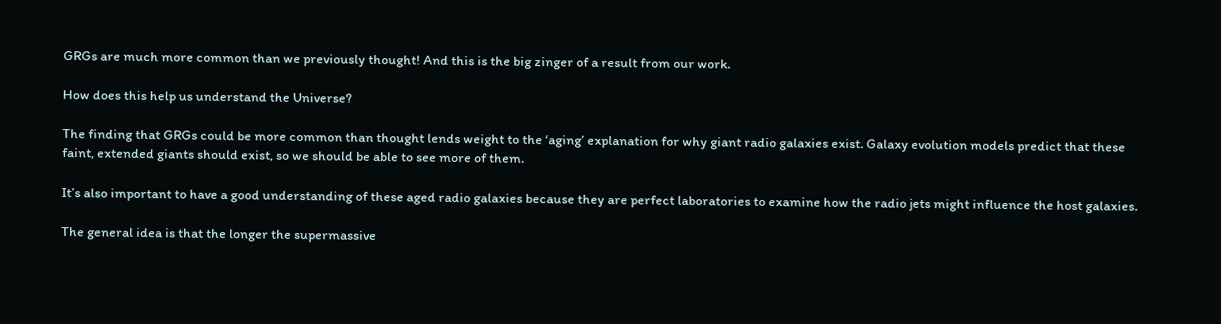GRGs are much more common than we previously thought! And this is the big zinger of a result from our work.

How does this help us understand the Universe?

The finding that GRGs could be more common than thought lends weight to the ‘aging’ explanation for why giant radio galaxies exist. Galaxy evolution models predict that these faint, extended giants should exist, so we should be able to see more of them.

It’s also important to have a good understanding of these aged radio galaxies because they are perfect laboratories to examine how the radio jets might influence the host galaxies.

The general idea is that the longer the supermassive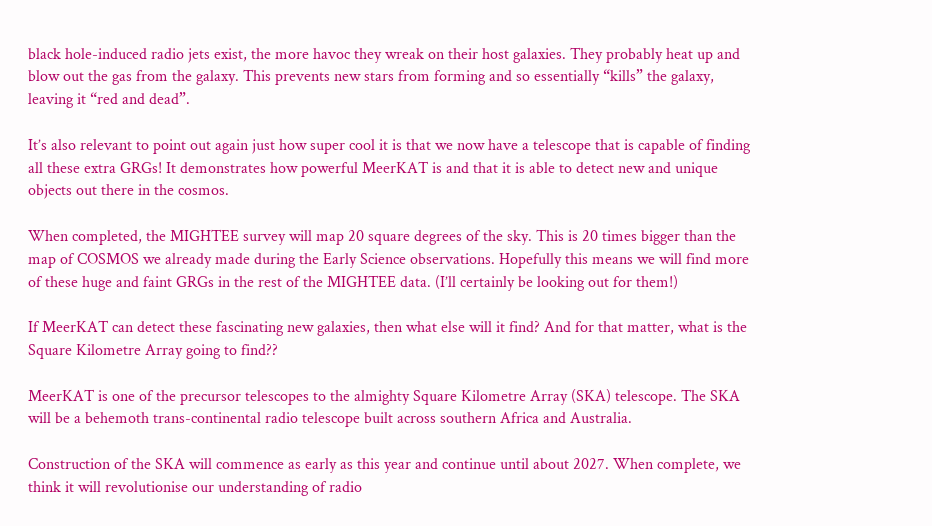black hole-induced radio jets exist, the more havoc they wreak on their host galaxies. They probably heat up and blow out the gas from the galaxy. This prevents new stars from forming and so essentially “kills” the galaxy, leaving it “red and dead”.

It’s also relevant to point out again just how super cool it is that we now have a telescope that is capable of finding all these extra GRGs! It demonstrates how powerful MeerKAT is and that it is able to detect new and unique objects out there in the cosmos.

When completed, the MIGHTEE survey will map 20 square degrees of the sky. This is 20 times bigger than the map of COSMOS we already made during the Early Science observations. Hopefully this means we will find more of these huge and faint GRGs in the rest of the MIGHTEE data. (I’ll certainly be looking out for them!)

If MeerKAT can detect these fascinating new galaxies, then what else will it find? And for that matter, what is the Square Kilometre Array going to find??

MeerKAT is one of the precursor telescopes to the almighty Square Kilometre Array (SKA) telescope. The SKA will be a behemoth trans-continental radio telescope built across southern Africa and Australia.

Construction of the SKA will commence as early as this year and continue until about 2027. When complete, we think it will revolutionise our understanding of radio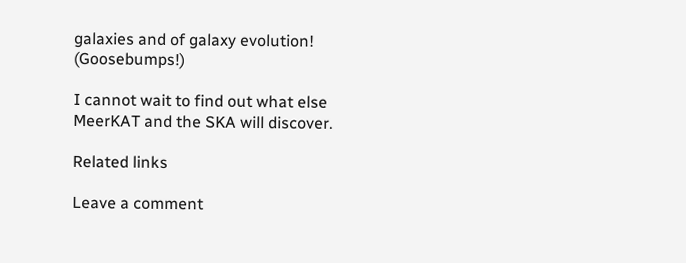galaxies and of galaxy evolution! (Goosebumps!)

I cannot wait to find out what else MeerKAT and the SKA will discover.

Related links

Leave a comment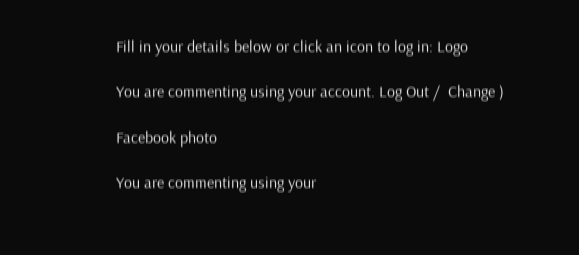Fill in your details below or click an icon to log in: Logo

You are commenting using your account. Log Out /  Change )

Facebook photo

You are commenting using your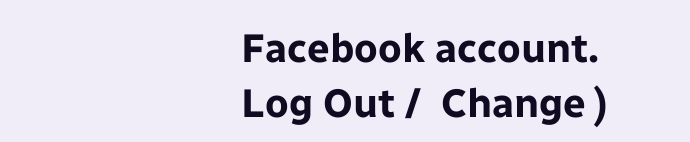Facebook account. Log Out /  Change )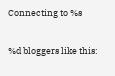Connecting to %s

%d bloggers like this: